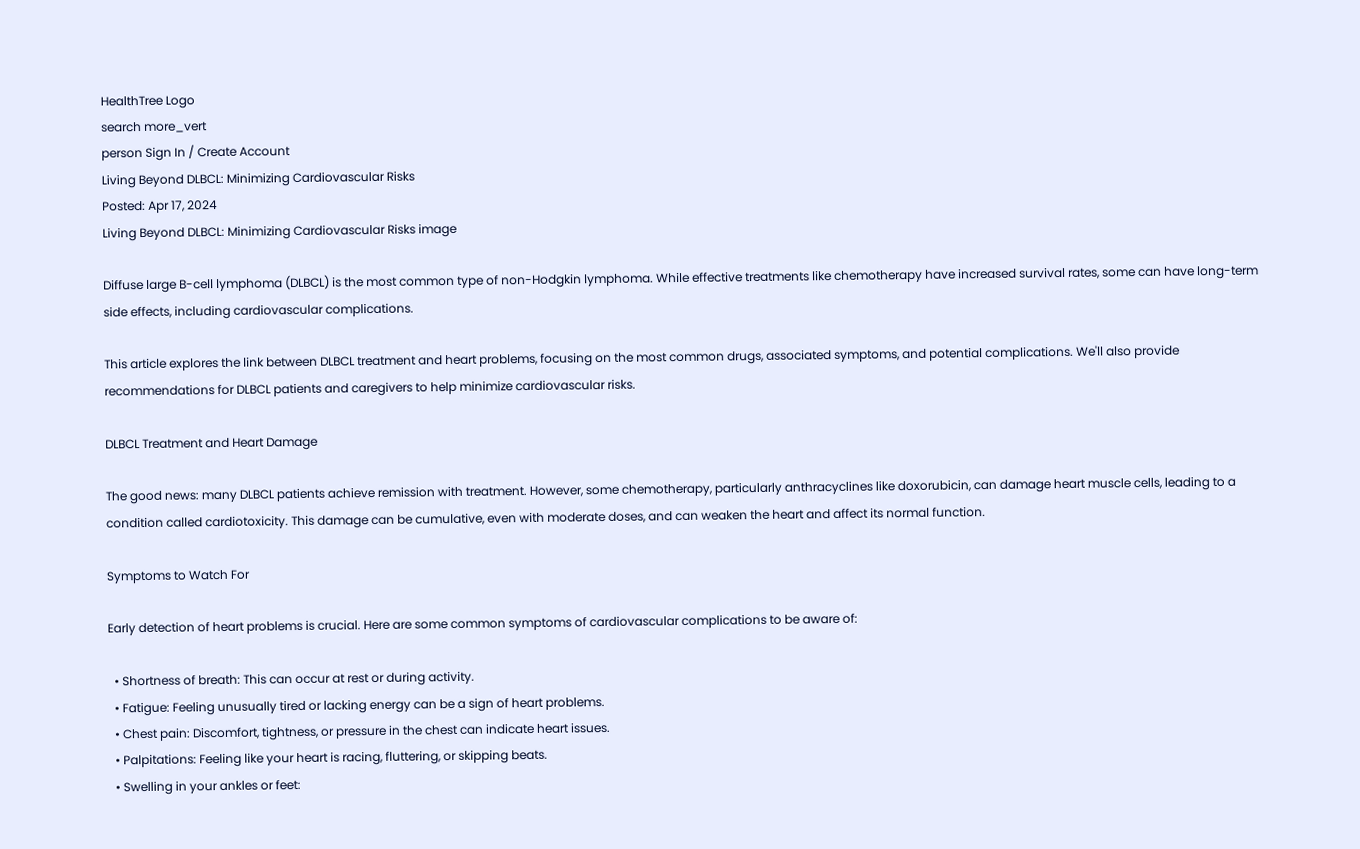HealthTree Logo
search more_vert
person Sign In / Create Account
Living Beyond DLBCL: Minimizing Cardiovascular Risks
Posted: Apr 17, 2024
Living Beyond DLBCL: Minimizing Cardiovascular Risks image

Diffuse large B-cell lymphoma (DLBCL) is the most common type of non-Hodgkin lymphoma. While effective treatments like chemotherapy have increased survival rates, some can have long-term side effects, including cardiovascular complications.

This article explores the link between DLBCL treatment and heart problems, focusing on the most common drugs, associated symptoms, and potential complications. We'll also provide recommendations for DLBCL patients and caregivers to help minimize cardiovascular risks.

DLBCL Treatment and Heart Damage

The good news: many DLBCL patients achieve remission with treatment. However, some chemotherapy, particularly anthracyclines like doxorubicin, can damage heart muscle cells, leading to a condition called cardiotoxicity. This damage can be cumulative, even with moderate doses, and can weaken the heart and affect its normal function.

Symptoms to Watch For

Early detection of heart problems is crucial. Here are some common symptoms of cardiovascular complications to be aware of:

  • Shortness of breath: This can occur at rest or during activity.
  • Fatigue: Feeling unusually tired or lacking energy can be a sign of heart problems.
  • Chest pain: Discomfort, tightness, or pressure in the chest can indicate heart issues.
  • Palpitations: Feeling like your heart is racing, fluttering, or skipping beats.
  • Swelling in your ankles or feet: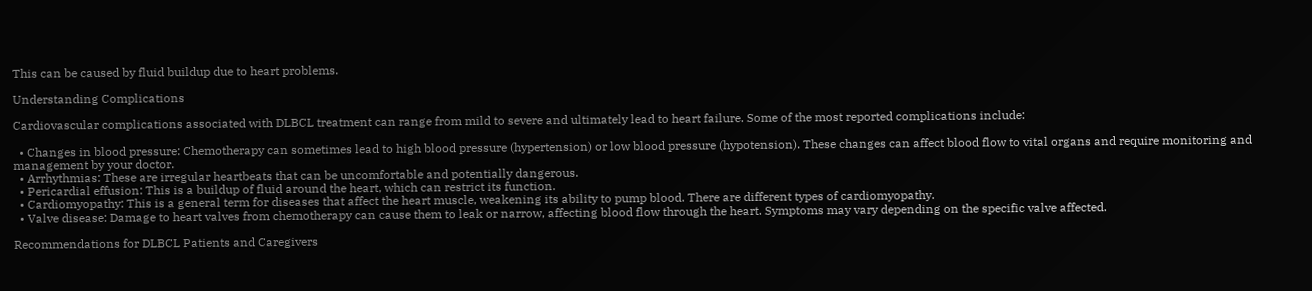This can be caused by fluid buildup due to heart problems.

Understanding Complications

Cardiovascular complications associated with DLBCL treatment can range from mild to severe and ultimately lead to heart failure. Some of the most reported complications include:

  • Changes in blood pressure: Chemotherapy can sometimes lead to high blood pressure (hypertension) or low blood pressure (hypotension). These changes can affect blood flow to vital organs and require monitoring and management by your doctor.
  • Arrhythmias: These are irregular heartbeats that can be uncomfortable and potentially dangerous.
  • Pericardial effusion: This is a buildup of fluid around the heart, which can restrict its function.
  • Cardiomyopathy: This is a general term for diseases that affect the heart muscle, weakening its ability to pump blood. There are different types of cardiomyopathy.
  • Valve disease: Damage to heart valves from chemotherapy can cause them to leak or narrow, affecting blood flow through the heart. Symptoms may vary depending on the specific valve affected.

Recommendations for DLBCL Patients and Caregivers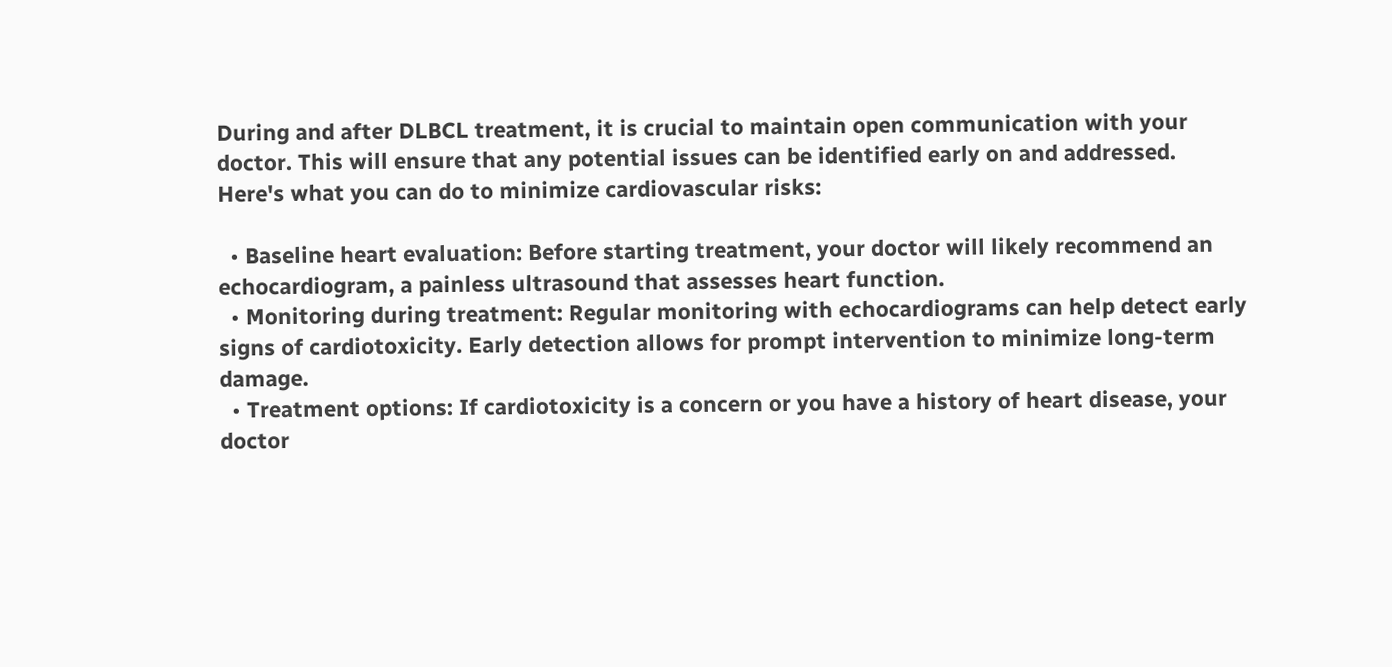During and after DLBCL treatment, it is crucial to maintain open communication with your doctor. This will ensure that any potential issues can be identified early on and addressed. Here's what you can do to minimize cardiovascular risks:

  • Baseline heart evaluation: Before starting treatment, your doctor will likely recommend an echocardiogram, a painless ultrasound that assesses heart function.
  • Monitoring during treatment: Regular monitoring with echocardiograms can help detect early signs of cardiotoxicity. Early detection allows for prompt intervention to minimize long-term damage.
  • Treatment options: If cardiotoxicity is a concern or you have a history of heart disease, your doctor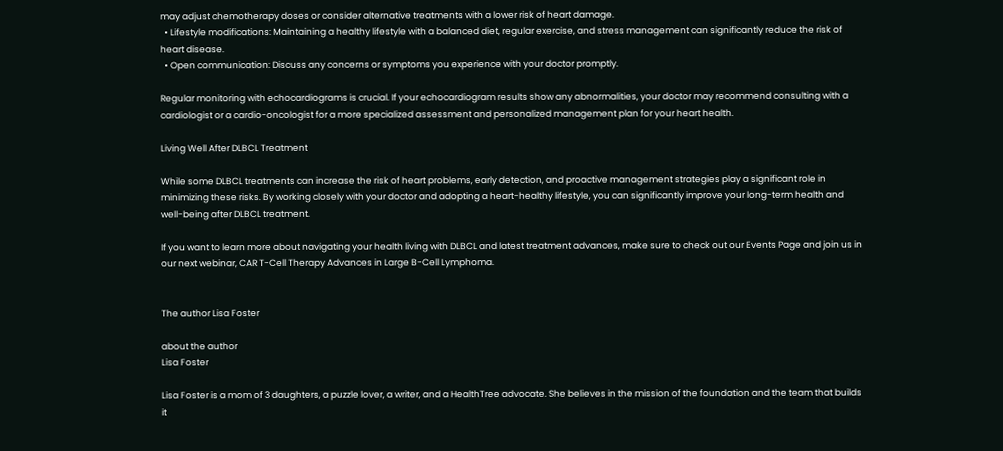may adjust chemotherapy doses or consider alternative treatments with a lower risk of heart damage.
  • Lifestyle modifications: Maintaining a healthy lifestyle with a balanced diet, regular exercise, and stress management can significantly reduce the risk of heart disease.
  • Open communication: Discuss any concerns or symptoms you experience with your doctor promptly.

Regular monitoring with echocardiograms is crucial. If your echocardiogram results show any abnormalities, your doctor may recommend consulting with a cardiologist or a cardio-oncologist for a more specialized assessment and personalized management plan for your heart health.

Living Well After DLBCL Treatment

While some DLBCL treatments can increase the risk of heart problems, early detection, and proactive management strategies play a significant role in minimizing these risks. By working closely with your doctor and adopting a heart-healthy lifestyle, you can significantly improve your long-term health and well-being after DLBCL treatment.

If you want to learn more about navigating your health living with DLBCL and latest treatment advances, make sure to check out our Events Page and join us in our next webinar, CAR T-Cell Therapy Advances in Large B-Cell Lymphoma.


The author Lisa Foster

about the author
Lisa Foster

Lisa Foster is a mom of 3 daughters, a puzzle lover, a writer, and a HealthTree advocate. She believes in the mission of the foundation and the team that builds it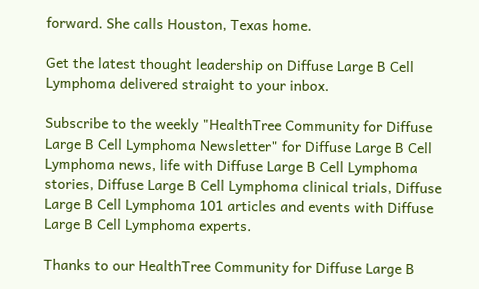forward. She calls Houston, Texas home.

Get the latest thought leadership on Diffuse Large B Cell Lymphoma delivered straight to your inbox.

Subscribe to the weekly "HealthTree Community for Diffuse Large B Cell Lymphoma Newsletter" for Diffuse Large B Cell Lymphoma news, life with Diffuse Large B Cell Lymphoma stories, Diffuse Large B Cell Lymphoma clinical trials, Diffuse Large B Cell Lymphoma 101 articles and events with Diffuse Large B Cell Lymphoma experts.

Thanks to our HealthTree Community for Diffuse Large B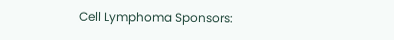Cell Lymphoma Sponsors: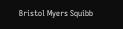Bristol Myers Squibb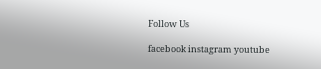Follow Us

facebook instagram youtube